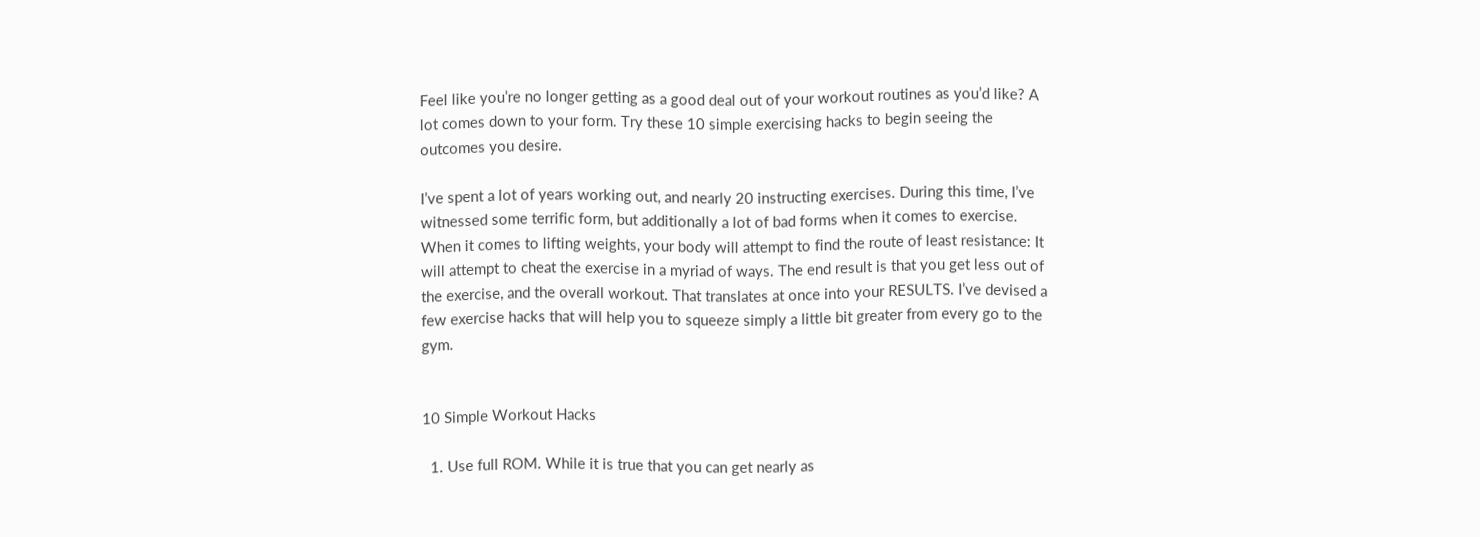Feel like you’re no longer getting as a good deal out of your workout routines as you’d like? A lot comes down to your form. Try these 10 simple exercising hacks to begin seeing the outcomes you desire.

I’ve spent a lot of years working out, and nearly 20 instructing exercises. During this time, I’ve witnessed some terrific form, but additionally a lot of bad forms when it comes to exercise. When it comes to lifting weights, your body will attempt to find the route of least resistance: It will attempt to cheat the exercise in a myriad of ways. The end result is that you get less out of the exercise, and the overall workout. That translates at once into your RESULTS. I’ve devised a few exercise hacks that will help you to squeeze simply a little bit greater from every go to the gym.


10 Simple Workout Hacks

  1. Use full ROM. While it is true that you can get nearly as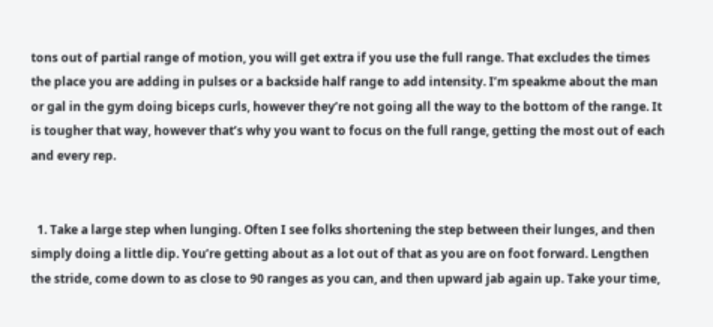tons out of partial range of motion, you will get extra if you use the full range. That excludes the times the place you are adding in pulses or a backside half range to add intensity. I’m speakme about the man or gal in the gym doing biceps curls, however they’re not going all the way to the bottom of the range. It is tougher that way, however that’s why you want to focus on the full range, getting the most out of each and every rep.


  1. Take a large step when lunging. Often I see folks shortening the step between their lunges, and then simply doing a little dip. You’re getting about as a lot out of that as you are on foot forward. Lengthen the stride, come down to as close to 90 ranges as you can, and then upward jab again up. Take your time,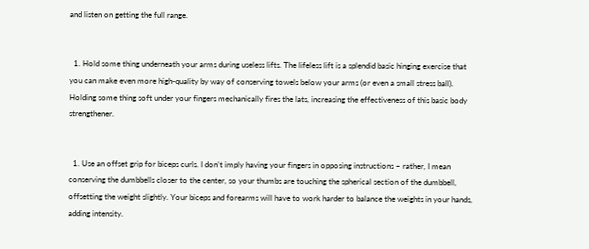and listen on getting the full range.


  1. Hold some thing underneath your arms during useless lifts. The lifeless lift is a splendid basic hinging exercise that you can make even more high-quality by way of conserving towels below your arms (or even a small stress ball). Holding some thing soft under your fingers mechanically fires the lats, increasing the effectiveness of this basic body strengthener.


  1. Use an offset grip for biceps curls. I don’t imply having your fingers in opposing instructions – rather, I mean conserving the dumbbells closer to the center, so your thumbs are touching the spherical section of the dumbbell, offsetting the weight slightly. Your biceps and forearms will have to work harder to balance the weights in your hands, adding intensity.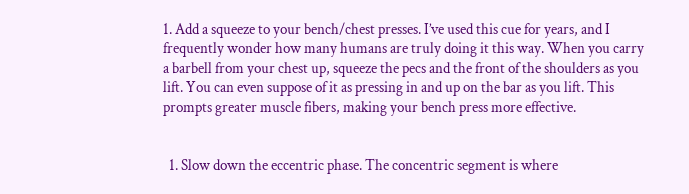1. Add a squeeze to your bench/chest presses. I’ve used this cue for years, and I frequently wonder how many humans are truly doing it this way. When you carry a barbell from your chest up, squeeze the pecs and the front of the shoulders as you lift. You can even suppose of it as pressing in and up on the bar as you lift. This prompts greater muscle fibers, making your bench press more effective.


  1. Slow down the eccentric phase. The concentric segment is where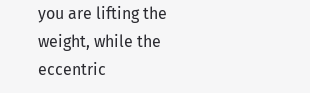you are lifting the weight, while the eccentric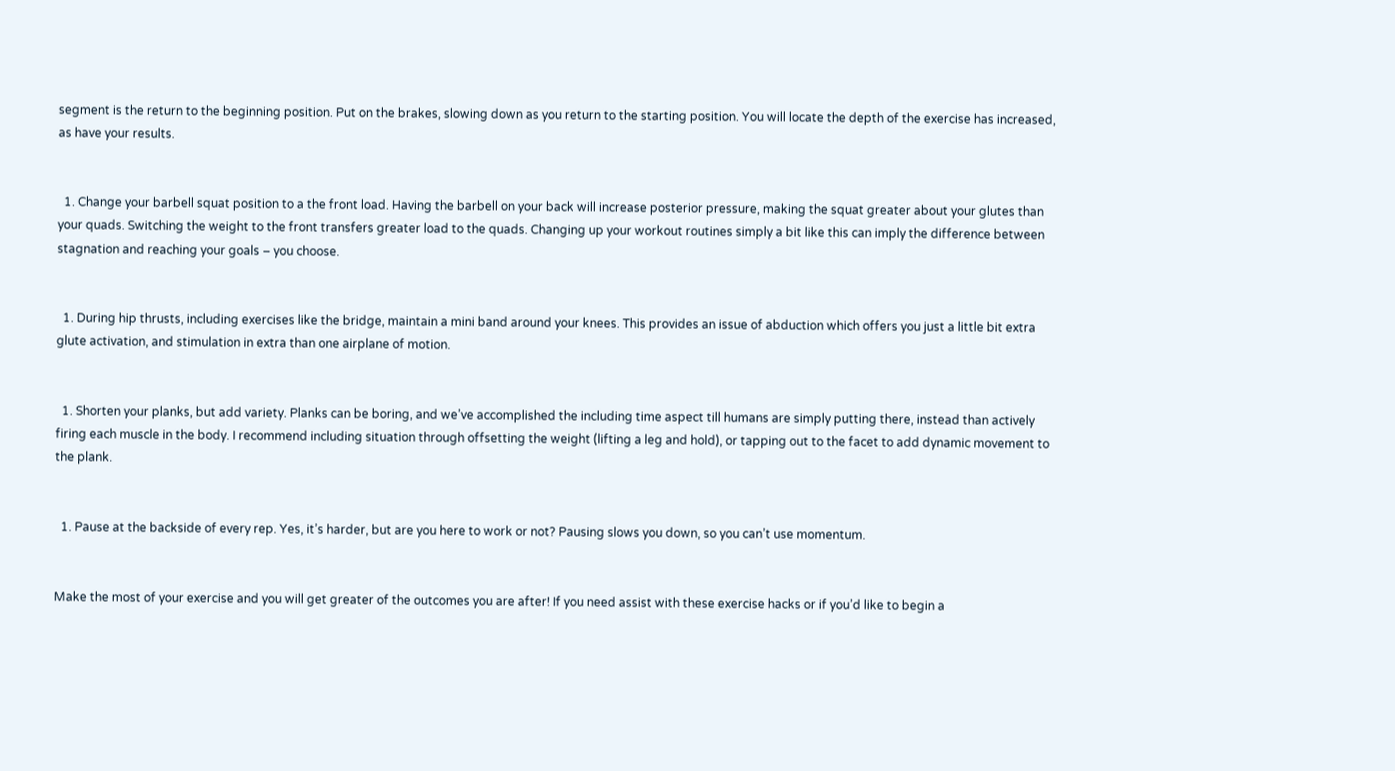segment is the return to the beginning position. Put on the brakes, slowing down as you return to the starting position. You will locate the depth of the exercise has increased, as have your results.


  1. Change your barbell squat position to a the front load. Having the barbell on your back will increase posterior pressure, making the squat greater about your glutes than your quads. Switching the weight to the front transfers greater load to the quads. Changing up your workout routines simply a bit like this can imply the difference between stagnation and reaching your goals – you choose.


  1. During hip thrusts, including exercises like the bridge, maintain a mini band around your knees. This provides an issue of abduction which offers you just a little bit extra glute activation, and stimulation in extra than one airplane of motion.


  1. Shorten your planks, but add variety. Planks can be boring, and we’ve accomplished the including time aspect till humans are simply putting there, instead than actively firing each muscle in the body. I recommend including situation through offsetting the weight (lifting a leg and hold), or tapping out to the facet to add dynamic movement to the plank.


  1. Pause at the backside of every rep. Yes, it’s harder, but are you here to work or not? Pausing slows you down, so you can’t use momentum.


Make the most of your exercise and you will get greater of the outcomes you are after! If you need assist with these exercise hacks or if you’d like to begin a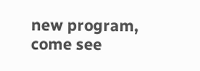new program, come see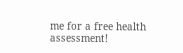me for a free health assessment!